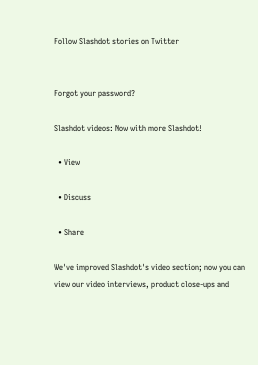Follow Slashdot stories on Twitter


Forgot your password?

Slashdot videos: Now with more Slashdot!

  • View

  • Discuss

  • Share

We've improved Slashdot's video section; now you can view our video interviews, product close-ups and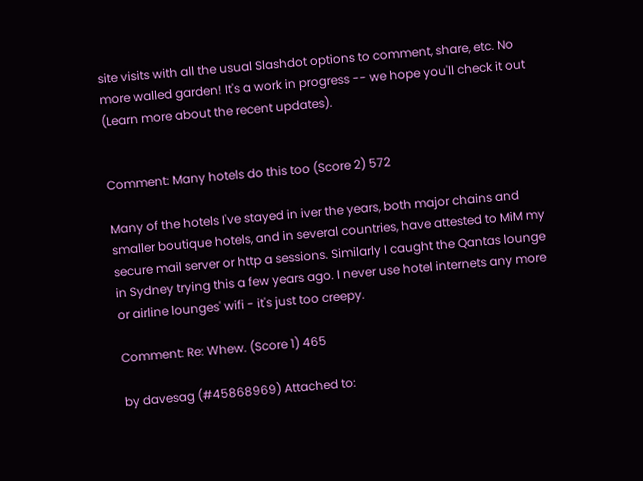site visits with all the usual Slashdot options to comment, share, etc. No more walled garden! It's a work in progress -- we hope you'll check it out (Learn more about the recent updates).


Comment: Many hotels do this too (Score 2) 572

Many of the hotels I've stayed in iver the years, both major chains and smaller boutique hotels, and in several countries, have attested to MiM my secure mail server or http a sessions. Similarly I caught the Qantas lounge in Sydney trying this a few years ago. I never use hotel internets any more or airline lounges' wifi - it's just too creepy.

Comment: Re: Whew. (Score 1) 465

by davesag (#45868969) Attached to: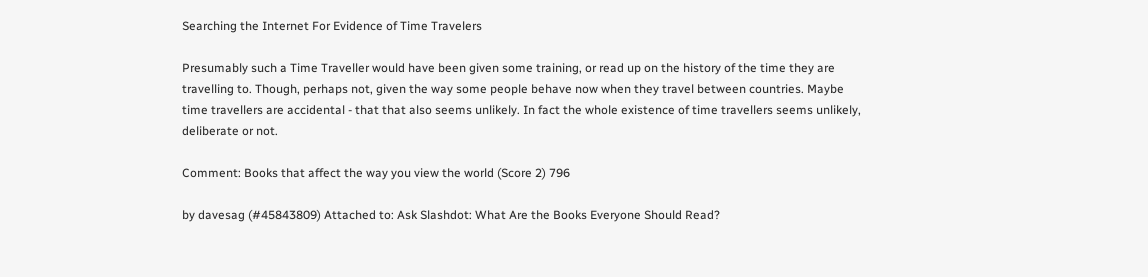Searching the Internet For Evidence of Time Travelers

Presumably such a Time Traveller would have been given some training, or read up on the history of the time they are travelling to. Though, perhaps not, given the way some people behave now when they travel between countries. Maybe time travellers are accidental - that that also seems unlikely. In fact the whole existence of time travellers seems unlikely, deliberate or not.

Comment: Books that affect the way you view the world (Score 2) 796

by davesag (#45843809) Attached to: Ask Slashdot: What Are the Books Everyone Should Read?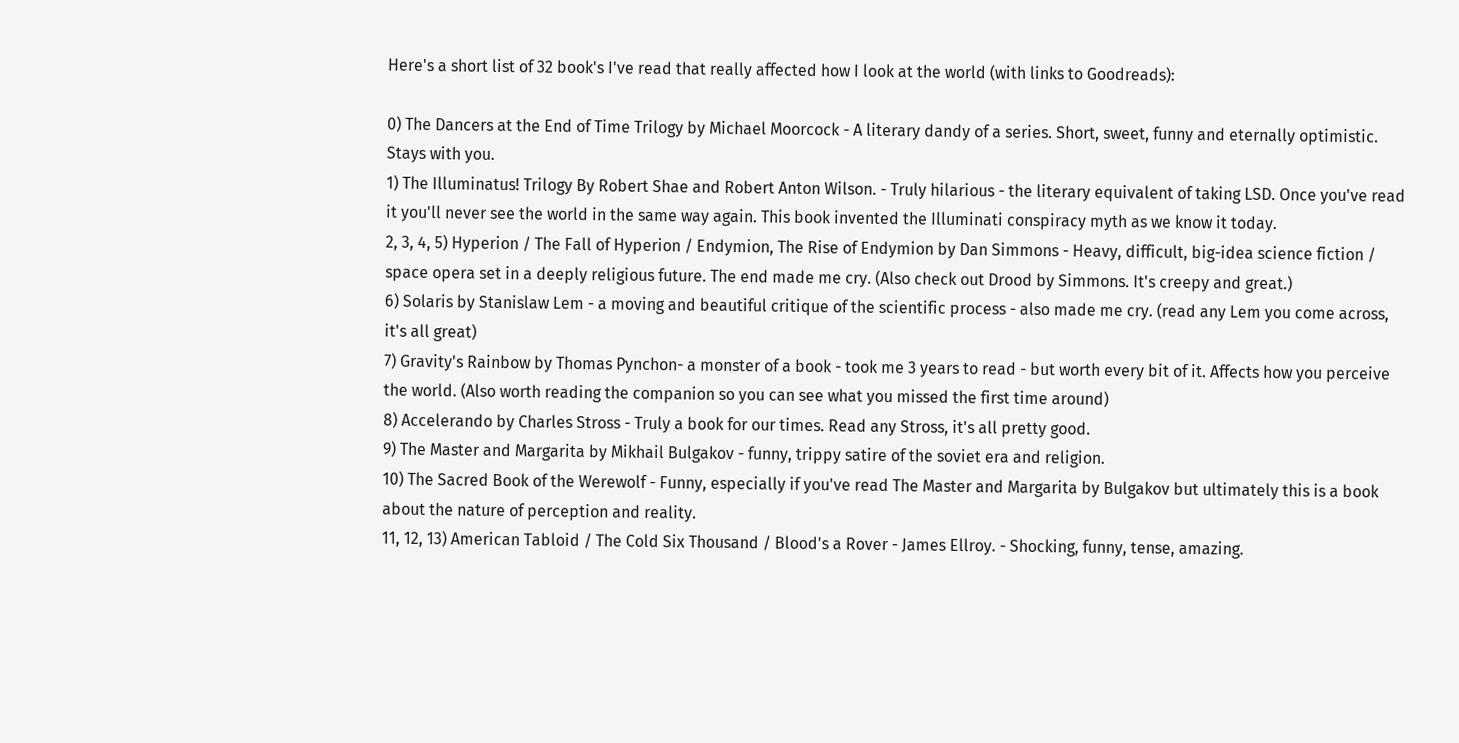Here's a short list of 32 book's I've read that really affected how I look at the world (with links to Goodreads):

0) The Dancers at the End of Time Trilogy by Michael Moorcock - A literary dandy of a series. Short, sweet, funny and eternally optimistic. Stays with you.
1) The Illuminatus! Trilogy By Robert Shae and Robert Anton Wilson. - Truly hilarious - the literary equivalent of taking LSD. Once you've read it you'll never see the world in the same way again. This book invented the Illuminati conspiracy myth as we know it today.
2, 3, 4, 5) Hyperion / The Fall of Hyperion / Endymion, The Rise of Endymion by Dan Simmons - Heavy, difficult, big-idea science fiction / space opera set in a deeply religious future. The end made me cry. (Also check out Drood by Simmons. It's creepy and great.)
6) Solaris by Stanislaw Lem - a moving and beautiful critique of the scientific process - also made me cry. (read any Lem you come across, it's all great)
7) Gravity's Rainbow by Thomas Pynchon- a monster of a book - took me 3 years to read - but worth every bit of it. Affects how you perceive the world. (Also worth reading the companion so you can see what you missed the first time around)
8) Accelerando by Charles Stross - Truly a book for our times. Read any Stross, it's all pretty good.
9) The Master and Margarita by Mikhail Bulgakov - funny, trippy satire of the soviet era and religion.
10) The Sacred Book of the Werewolf - Funny, especially if you've read The Master and Margarita by Bulgakov but ultimately this is a book about the nature of perception and reality.
11, 12, 13) American Tabloid / The Cold Six Thousand / Blood's a Rover - James Ellroy. - Shocking, funny, tense, amazing.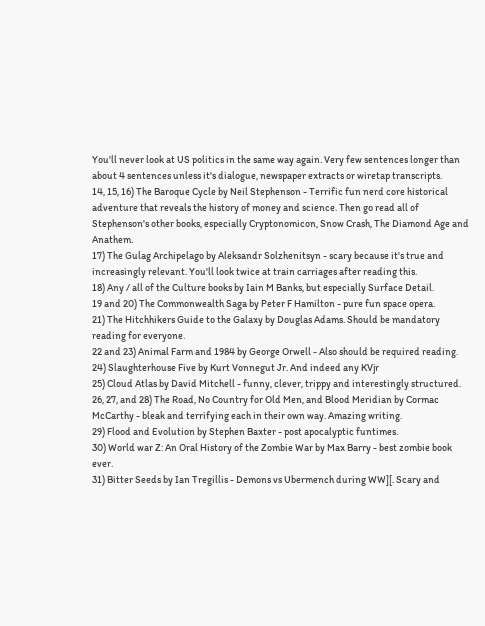You'll never look at US politics in the same way again. Very few sentences longer than about 4 sentences unless it's dialogue, newspaper extracts or wiretap transcripts.
14, 15, 16) The Baroque Cycle by Neil Stephenson - Terrific fun nerd core historical adventure that reveals the history of money and science. Then go read all of Stephenson's other books, especially Cryptonomicon, Snow Crash, The Diamond Age and Anathem.
17) The Gulag Archipelago by Aleksandr Solzhenitsyn - scary because it's true and increasingly relevant. You'll look twice at train carriages after reading this.
18) Any / all of the Culture books by Iain M Banks, but especially Surface Detail.
19 and 20) The Commonwealth Saga by Peter F Hamilton - pure fun space opera.
21) The Hitchhikers Guide to the Galaxy by Douglas Adams. Should be mandatory reading for everyone.
22 and 23) Animal Farm and 1984 by George Orwell - Also should be required reading.
24) Slaughterhouse Five by Kurt Vonnegut Jr. And indeed any KVjr
25) Cloud Atlas by David Mitchell - funny, clever, trippy and interestingly structured.
26, 27, and 28) The Road, No Country for Old Men, and Blood Meridian by Cormac McCarthy - bleak and terrifying each in their own way. Amazing writing.
29) Flood and Evolution by Stephen Baxter - post apocalyptic funtimes.
30) World war Z: An Oral History of the Zombie War by Max Barry - best zombie book ever.
31) Bitter Seeds by Ian Tregillis - Demons vs Ubermench during WW][. Scary and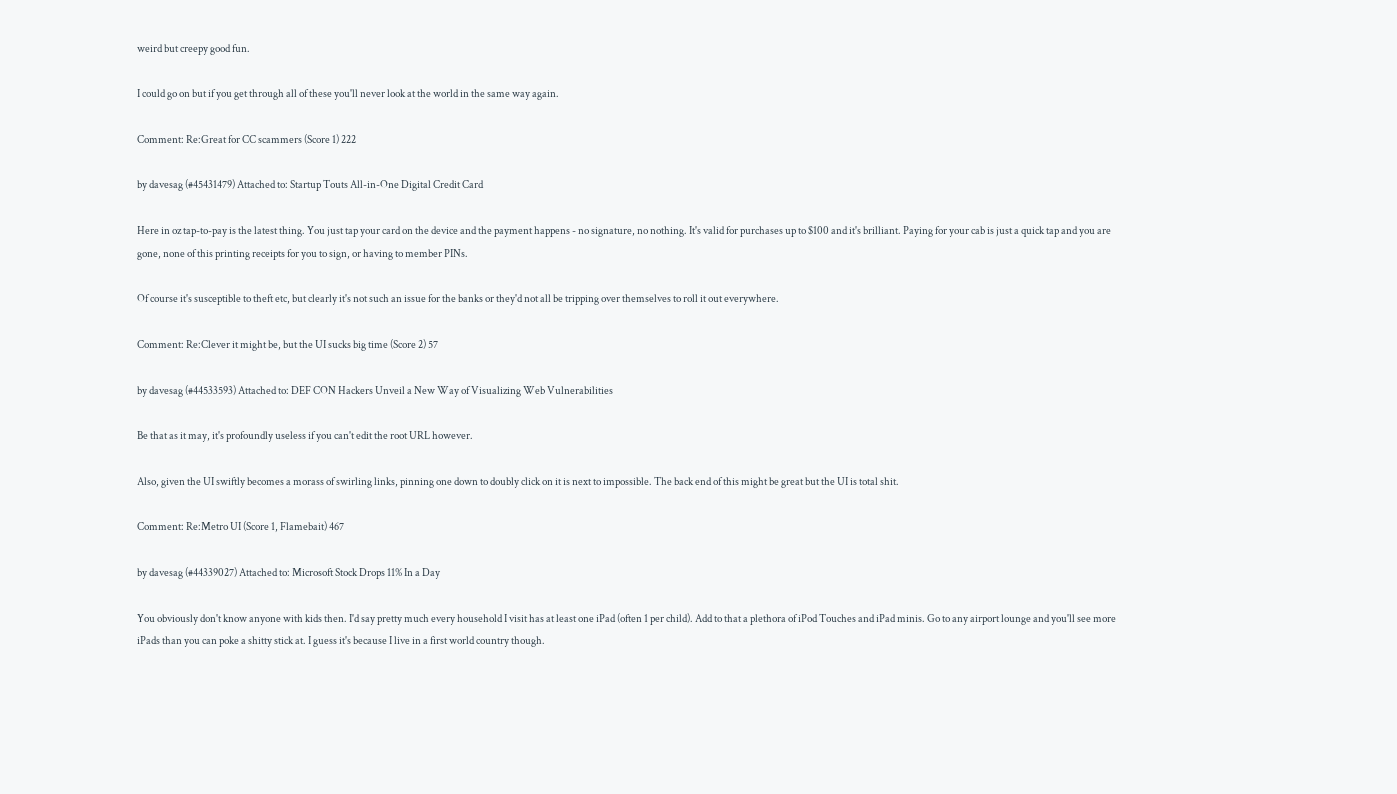weird but creepy good fun.

I could go on but if you get through all of these you'll never look at the world in the same way again.

Comment: Re:Great for CC scammers (Score 1) 222

by davesag (#45431479) Attached to: Startup Touts All-in-One Digital Credit Card

Here in oz tap-to-pay is the latest thing. You just tap your card on the device and the payment happens - no signature, no nothing. It's valid for purchases up to $100 and it's brilliant. Paying for your cab is just a quick tap and you are gone, none of this printing receipts for you to sign, or having to member PINs.

Of course it's susceptible to theft etc, but clearly it's not such an issue for the banks or they'd not all be tripping over themselves to roll it out everywhere.

Comment: Re:Clever it might be, but the UI sucks big time (Score 2) 57

by davesag (#44533593) Attached to: DEF CON Hackers Unveil a New Way of Visualizing Web Vulnerabilities

Be that as it may, it's profoundly useless if you can't edit the root URL however.

Also, given the UI swiftly becomes a morass of swirling links, pinning one down to doubly click on it is next to impossible. The back end of this might be great but the UI is total shit.

Comment: Re:Metro UI (Score 1, Flamebait) 467

by davesag (#44339027) Attached to: Microsoft Stock Drops 11% In a Day

You obviously don't know anyone with kids then. I'd say pretty much every household I visit has at least one iPad (often 1 per child). Add to that a plethora of iPod Touches and iPad minis. Go to any airport lounge and you'll see more iPads than you can poke a shitty stick at. I guess it's because I live in a first world country though.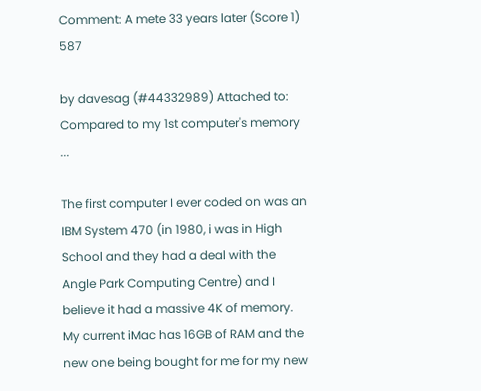Comment: A mete 33 years later (Score 1) 587

by davesag (#44332989) Attached to: Compared to my 1st computer's memory ...

The first computer I ever coded on was an IBM System 470 (in 1980, i was in High School and they had a deal with the Angle Park Computing Centre) and I believe it had a massive 4K of memory. My current iMac has 16GB of RAM and the new one being bought for me for my new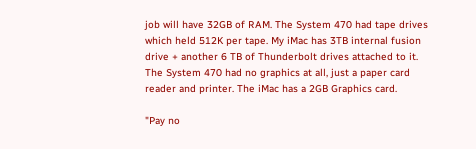job will have 32GB of RAM. The System 470 had tape drives which held 512K per tape. My iMac has 3TB internal fusion drive + another 6 TB of Thunderbolt drives attached to it. The System 470 had no graphics at all, just a paper card reader and printer. The iMac has a 2GB Graphics card.

"Pay no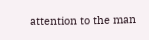attention to the man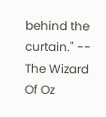behind the curtain." -- The Wizard Of Oz